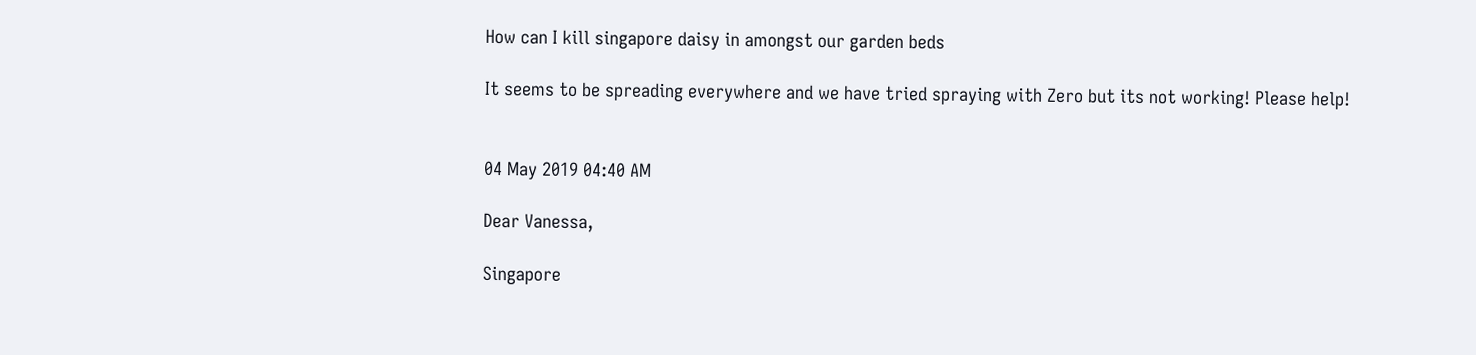How can I kill singapore daisy in amongst our garden beds

It seems to be spreading everywhere and we have tried spraying with Zero but its not working! Please help!


04 May 2019 04:40 AM

Dear Vanessa,

Singapore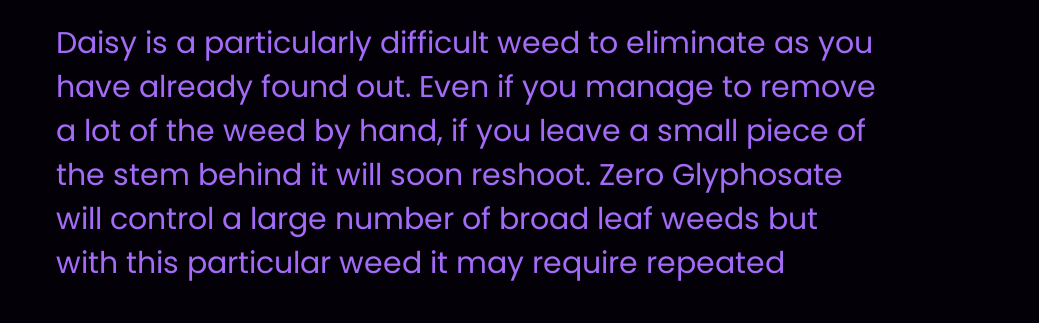Daisy is a particularly difficult weed to eliminate as you have already found out. Even if you manage to remove a lot of the weed by hand, if you leave a small piece of the stem behind it will soon reshoot. Zero Glyphosate will control a large number of broad leaf weeds but with this particular weed it may require repeated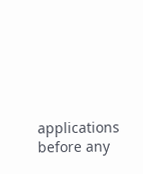applications before any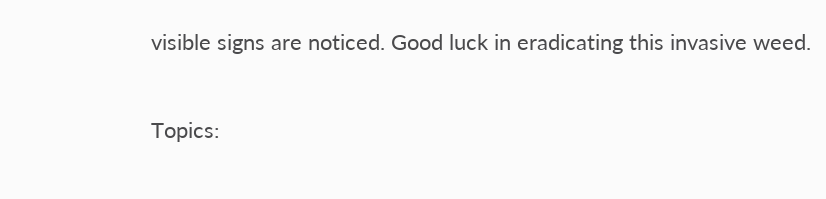visible signs are noticed. Good luck in eradicating this invasive weed.

Topics: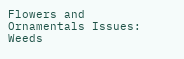Flowers and Ornamentals Issues: Weeds